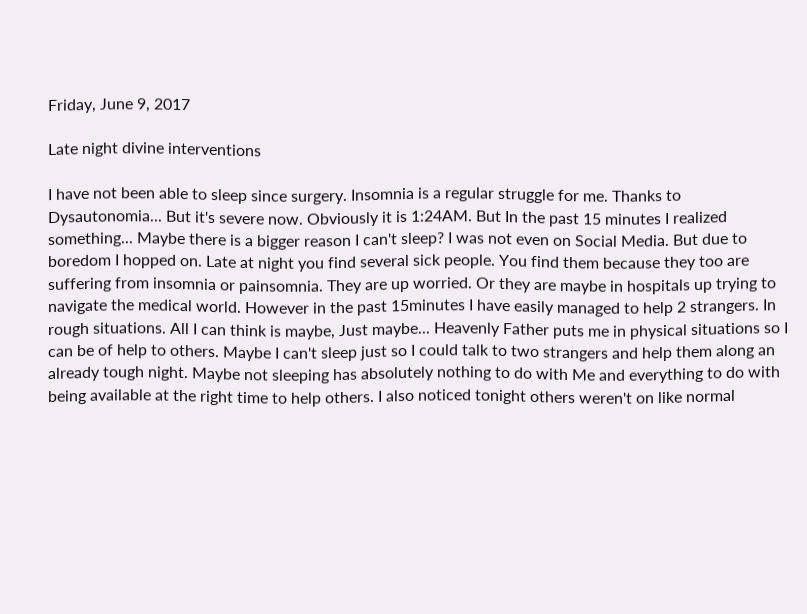Friday, June 9, 2017

Late night divine interventions

I have not been able to sleep since surgery. Insomnia is a regular struggle for me. Thanks to Dysautonomia... But it's severe now. Obviously it is 1:24AM. But In the past 15 minutes I realized something... Maybe there is a bigger reason I can't sleep? I was not even on Social Media. But due to boredom I hopped on. Late at night you find several sick people. You find them because they too are suffering from insomnia or painsomnia. They are up worried. Or they are maybe in hospitals up trying to navigate the medical world. However in the past 15minutes I have easily managed to help 2 strangers. In rough situations. All I can think is maybe, Just maybe... Heavenly Father puts me in physical situations so I can be of help to others. Maybe I can't sleep just so I could talk to two strangers and help them along an already tough night. Maybe not sleeping has absolutely nothing to do with Me and everything to do with being available at the right time to help others. I also noticed tonight others weren't on like normal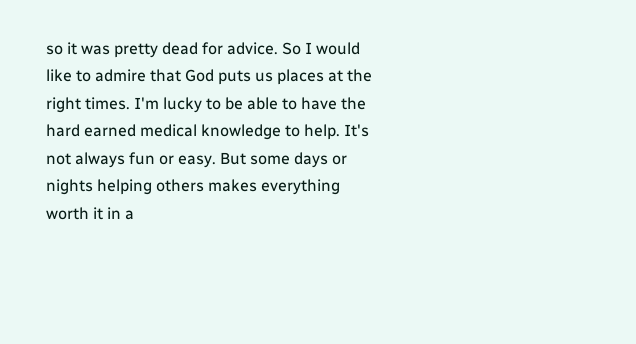so it was pretty dead for advice. So I would like to admire that God puts us places at the right times. I'm lucky to be able to have the hard earned medical knowledge to help. It's not always fun or easy. But some days or nights helping others makes everything worth it in a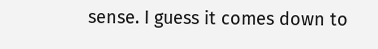sense. I guess it comes down to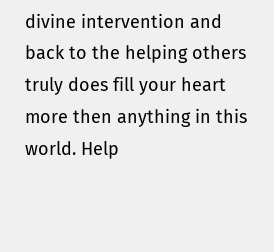divine intervention and back to the helping others truly does fill your heart more then anything in this world. Help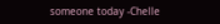someone today -Chelle